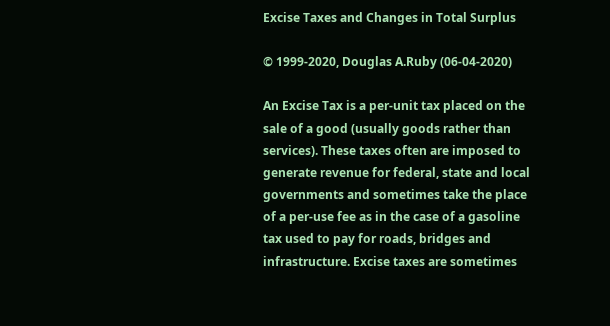Excise Taxes and Changes in Total Surplus

© 1999-2020, Douglas A.Ruby (06-04-2020)

An Excise Tax is a per-unit tax placed on the sale of a good (usually goods rather than services). These taxes often are imposed to generate revenue for federal, state and local governments and sometimes take the place of a per-use fee as in the case of a gasoline tax used to pay for roads, bridges and infrastructure. Excise taxes are sometimes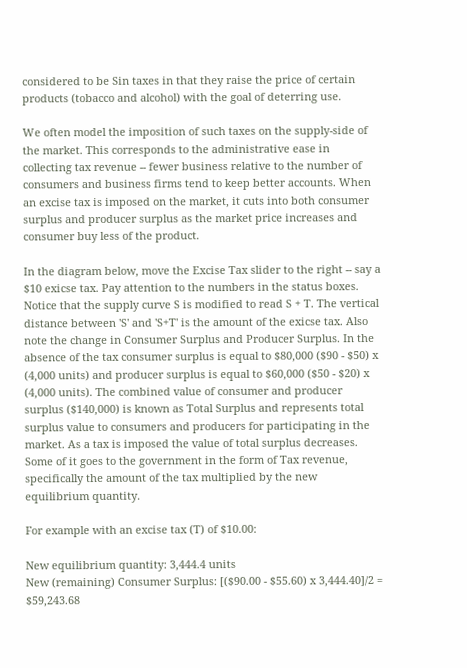considered to be Sin taxes in that they raise the price of certain products (tobacco and alcohol) with the goal of deterring use.

We often model the imposition of such taxes on the supply-side of the market. This corresponds to the administrative ease in collecting tax revenue -- fewer business relative to the number of consumers and business firms tend to keep better accounts. When an excise tax is imposed on the market, it cuts into both consumer surplus and producer surplus as the market price increases and consumer buy less of the product.

In the diagram below, move the Excise Tax slider to the right -- say a $10 exicse tax. Pay attention to the numbers in the status boxes. Notice that the supply curve S is modified to read S + T. The vertical distance between 'S' and 'S+T' is the amount of the exicse tax. Also note the change in Consumer Surplus and Producer Surplus. In the absence of the tax consumer surplus is equal to $80,000 ($90 - $50) x (4,000 units) and producer surplus is equal to $60,000 ($50 - $20) x (4,000 units). The combined value of consumer and producer surplus ($140,000) is known as Total Surplus and represents total surplus value to consumers and producers for participating in the market. As a tax is imposed the value of total surplus decreases. Some of it goes to the government in the form of Tax revenue, specifically the amount of the tax multiplied by the new equilibrium quantity.

For example with an excise tax (T) of $10.00:

New equilibrium quantity: 3,444.4 units
New (remaining) Consumer Surplus: [($90.00 - $55.60) x 3,444.40]/2 = $59,243.68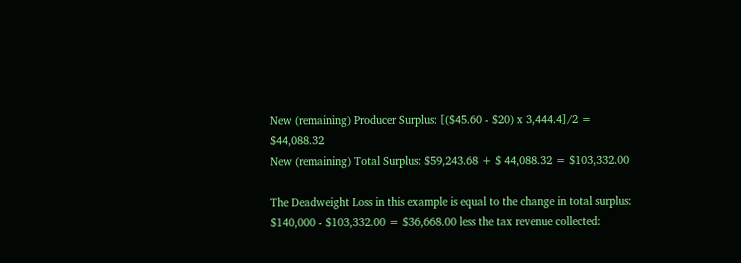New (remaining) Producer Surplus: [($45.60 - $20) x 3,444.4]/2 = $44,088.32
New (remaining) Total Surplus: $59,243.68 + $ 44,088.32 = $103,332.00

The Deadweight Loss in this example is equal to the change in total surplus: $140,000 - $103,332.00 = $36,668.00 less the tax revenue collected: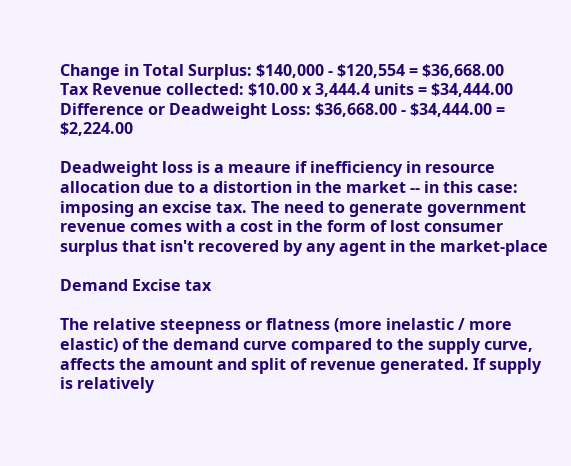Change in Total Surplus: $140,000 - $120,554 = $36,668.00
Tax Revenue collected: $10.00 x 3,444.4 units = $34,444.00
Difference or Deadweight Loss: $36,668.00 - $34,444.00 = $2,224.00

Deadweight loss is a meaure if inefficiency in resource allocation due to a distortion in the market -- in this case: imposing an excise tax. The need to generate government revenue comes with a cost in the form of lost consumer surplus that isn't recovered by any agent in the market-place

Demand Excise tax

The relative steepness or flatness (more inelastic / more elastic) of the demand curve compared to the supply curve, affects the amount and split of revenue generated. If supply is relatively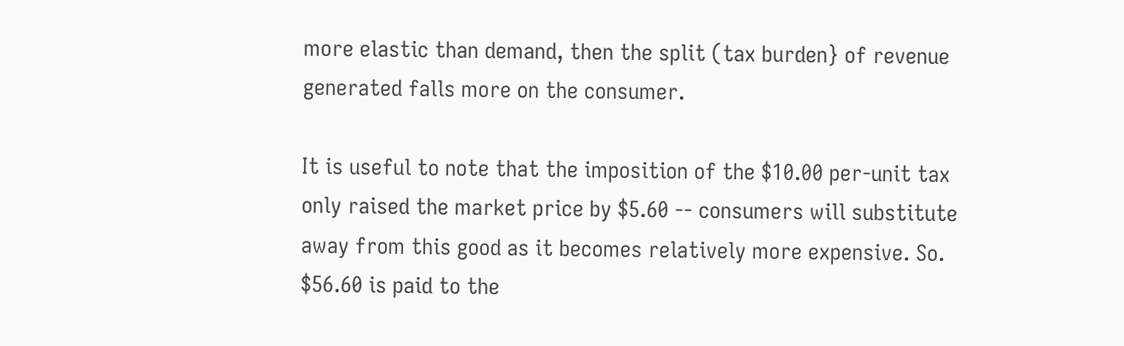more elastic than demand, then the split (tax burden} of revenue generated falls more on the consumer.

It is useful to note that the imposition of the $10.00 per-unit tax only raised the market price by $5.60 -- consumers will substitute away from this good as it becomes relatively more expensive. So. $56.60 is paid to the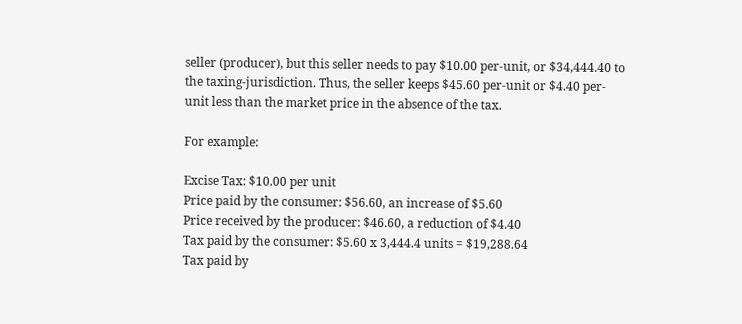seller (producer), but this seller needs to pay $10.00 per-unit, or $34,444.40 to the taxing-jurisdiction. Thus, the seller keeps $45.60 per-unit or $4.40 per-unit less than the market price in the absence of the tax.

For example:

Excise Tax: $10.00 per unit
Price paid by the consumer: $56.60, an increase of $5.60
Price received by the producer: $46.60, a reduction of $4.40
Tax paid by the consumer: $5.60 x 3,444.4 units = $19,288.64
Tax paid by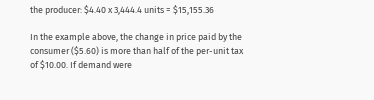the producer: $4.40 x 3,444.4 units = $15,155.36

In the example above, the change in price paid by the consumer ($5.60) is more than half of the per-unit tax of $10.00. If demand were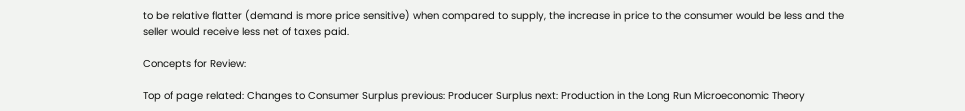to be relative flatter (demand is more price sensitive) when compared to supply, the increase in price to the consumer would be less and the seller would receive less net of taxes paid.

Concepts for Review:

Top of page related: Changes to Consumer Surplus previous: Producer Surplus next: Production in the Long Run Microeconomic Theory